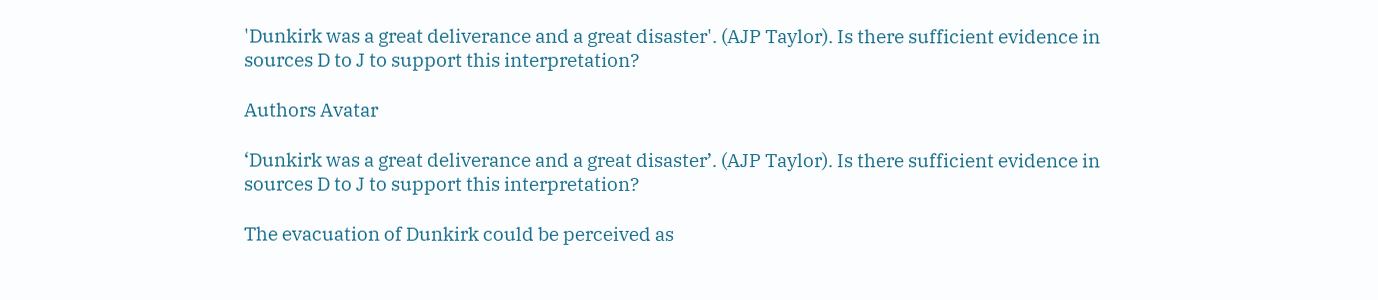'Dunkirk was a great deliverance and a great disaster'. (AJP Taylor). Is there sufficient evidence in sources D to J to support this interpretation?

Authors Avatar

‘Dunkirk was a great deliverance and a great disaster’. (AJP Taylor). Is there sufficient evidence in sources D to J to support this interpretation?

The evacuation of Dunkirk could be perceived as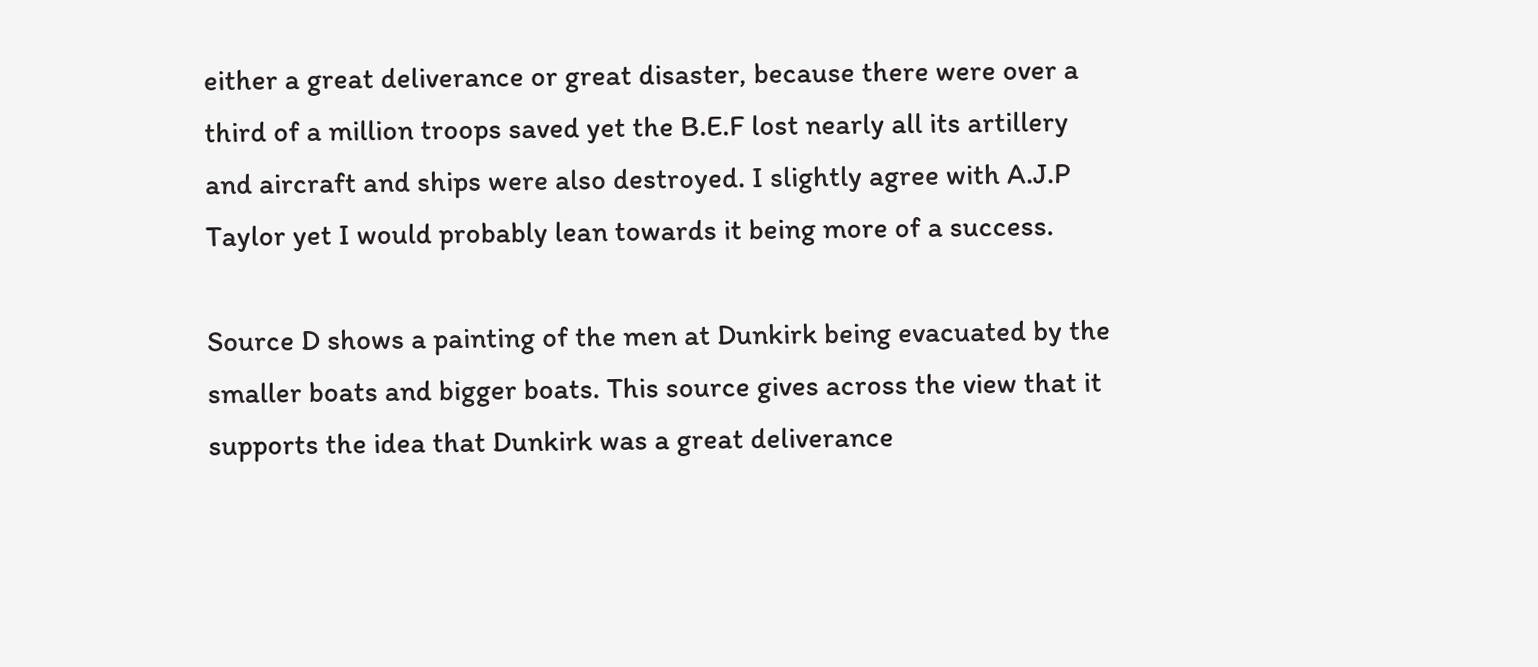either a great deliverance or great disaster, because there were over a third of a million troops saved yet the B.E.F lost nearly all its artillery and aircraft and ships were also destroyed. I slightly agree with A.J.P Taylor yet I would probably lean towards it being more of a success.

Source D shows a painting of the men at Dunkirk being evacuated by the smaller boats and bigger boats. This source gives across the view that it supports the idea that Dunkirk was a great deliverance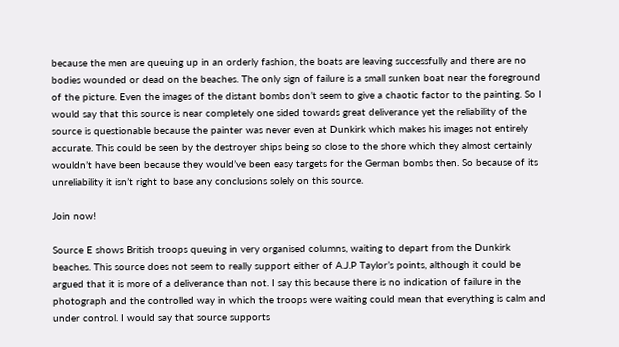because the men are queuing up in an orderly fashion, the boats are leaving successfully and there are no bodies wounded or dead on the beaches. The only sign of failure is a small sunken boat near the foreground of the picture. Even the images of the distant bombs don’t seem to give a chaotic factor to the painting. So I would say that this source is near completely one sided towards great deliverance yet the reliability of the source is questionable because the painter was never even at Dunkirk which makes his images not entirely accurate. This could be seen by the destroyer ships being so close to the shore which they almost certainly wouldn’t have been because they would’ve been easy targets for the German bombs then. So because of its unreliability it isn’t right to base any conclusions solely on this source.

Join now!

Source E shows British troops queuing in very organised columns, waiting to depart from the Dunkirk beaches. This source does not seem to really support either of A.J.P Taylor’s points, although it could be argued that it is more of a deliverance than not. I say this because there is no indication of failure in the photograph and the controlled way in which the troops were waiting could mean that everything is calm and under control. I would say that source supports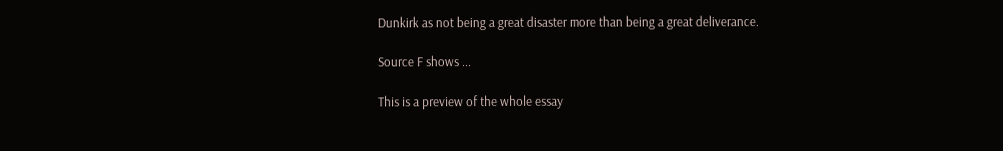Dunkirk as not being a great disaster more than being a great deliverance.

Source F shows ...

This is a preview of the whole essay